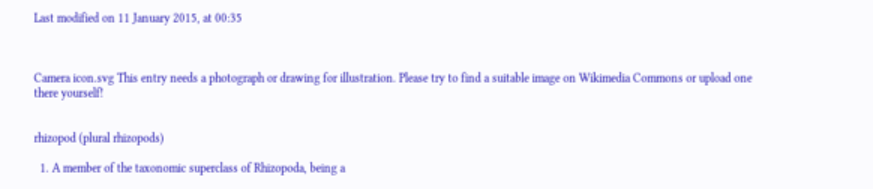Last modified on 11 January 2015, at 00:35



Camera icon.svg This entry needs a photograph or drawing for illustration. Please try to find a suitable image on Wikimedia Commons or upload one there yourself!


rhizopod (plural rhizopods)

  1. A member of the taxonomic superclass of Rhizopoda, being a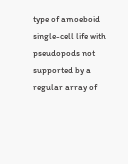type of amoeboid single-cell life with pseudopods not supported by a regular array of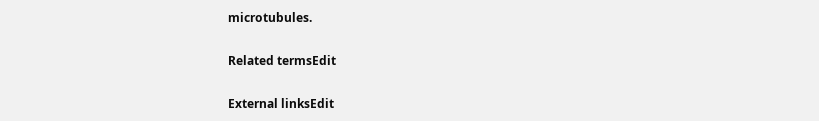microtubules.

Related termsEdit

External linksEdit